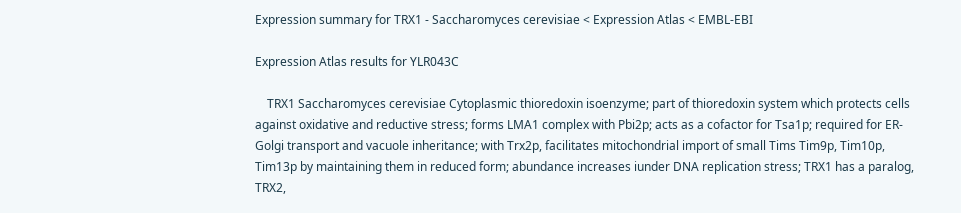Expression summary for TRX1 - Saccharomyces cerevisiae < Expression Atlas < EMBL-EBI

Expression Atlas results for YLR043C

    TRX1 Saccharomyces cerevisiae Cytoplasmic thioredoxin isoenzyme; part of thioredoxin system which protects cells against oxidative and reductive stress; forms LMA1 complex with Pbi2p; acts as a cofactor for Tsa1p; required for ER-Golgi transport and vacuole inheritance; with Trx2p, facilitates mitochondrial import of small Tims Tim9p, Tim10p, Tim13p by maintaining them in reduced form; abundance increases iunder DNA replication stress; TRX1 has a paralog, TRX2,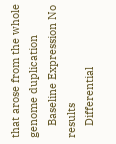that arose from the whole genome duplication
    Baseline Expression No results
    Differential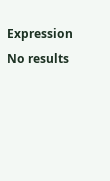Expression No results